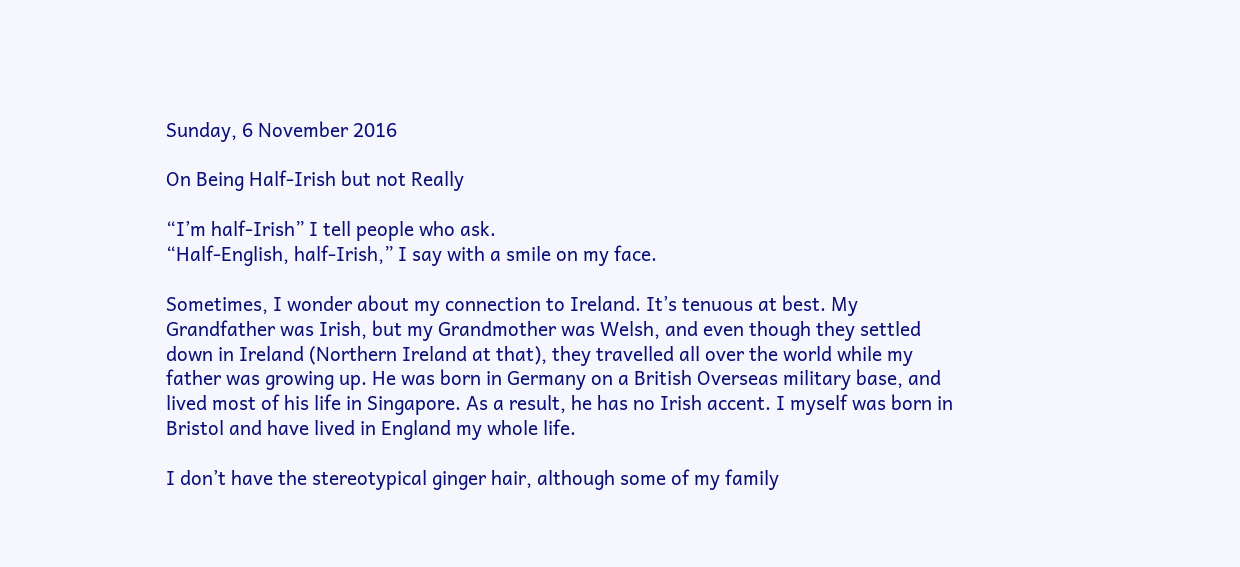Sunday, 6 November 2016

On Being Half-Irish but not Really

“I’m half-Irish” I tell people who ask.
“Half-English, half-Irish,” I say with a smile on my face.

Sometimes, I wonder about my connection to Ireland. It’s tenuous at best. My Grandfather was Irish, but my Grandmother was Welsh, and even though they settled down in Ireland (Northern Ireland at that), they travelled all over the world while my father was growing up. He was born in Germany on a British Overseas military base, and lived most of his life in Singapore. As a result, he has no Irish accent. I myself was born in Bristol and have lived in England my whole life.

I don’t have the stereotypical ginger hair, although some of my family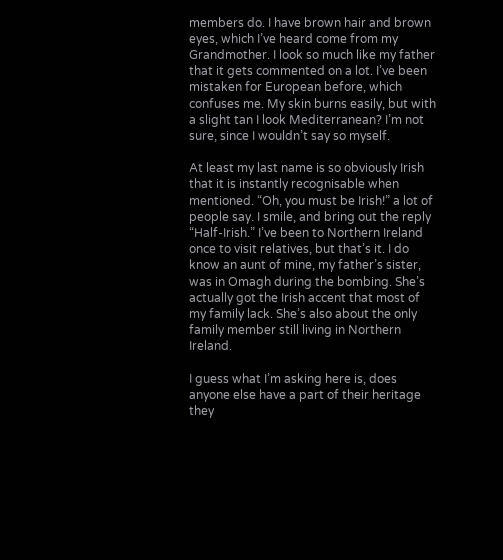members do. I have brown hair and brown eyes, which I’ve heard come from my Grandmother. I look so much like my father that it gets commented on a lot. I’ve been mistaken for European before, which confuses me. My skin burns easily, but with a slight tan I look Mediterranean? I’m not sure, since I wouldn’t say so myself.

At least my last name is so obviously Irish that it is instantly recognisable when mentioned. “Oh, you must be Irish!” a lot of people say. I smile, and bring out the reply “Half-Irish.” I’ve been to Northern Ireland once to visit relatives, but that’s it. I do know an aunt of mine, my father’s sister, was in Omagh during the bombing. She’s actually got the Irish accent that most of my family lack. She’s also about the only family member still living in Northern Ireland.

I guess what I’m asking here is, does anyone else have a part of their heritage they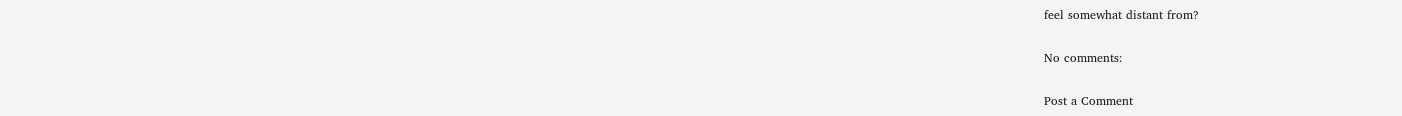feel somewhat distant from?

No comments:

Post a Comment